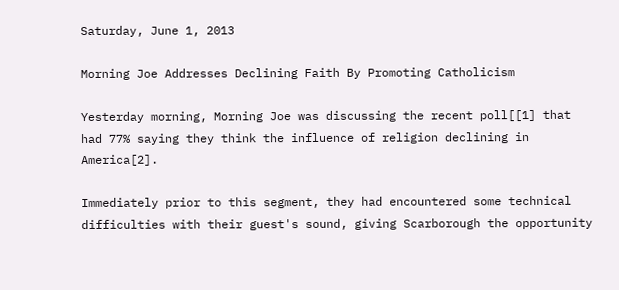Saturday, June 1, 2013

Morning Joe Addresses Declining Faith By Promoting Catholicism

Yesterday morning, Morning Joe was discussing the recent poll[[1] that had 77% saying they think the influence of religion declining in America[2].

Immediately prior to this segment, they had encountered some technical difficulties with their guest's sound, giving Scarborough the opportunity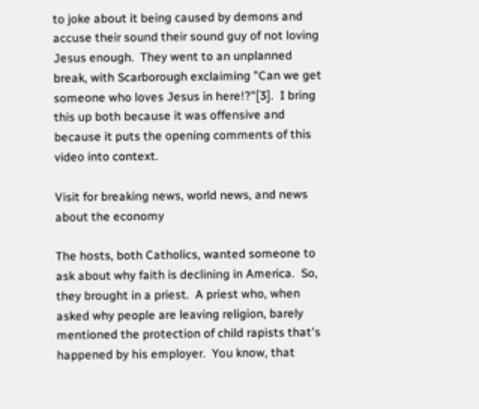to joke about it being caused by demons and accuse their sound their sound guy of not loving Jesus enough.  They went to an unplanned break, with Scarborough exclaiming "Can we get someone who loves Jesus in here!?"[3].  I bring this up both because it was offensive and because it puts the opening comments of this video into context.

Visit for breaking news, world news, and news about the economy

The hosts, both Catholics, wanted someone to ask about why faith is declining in America.  So, they brought in a priest.  A priest who, when asked why people are leaving religion, barely mentioned the protection of child rapists that's happened by his employer.  You know, that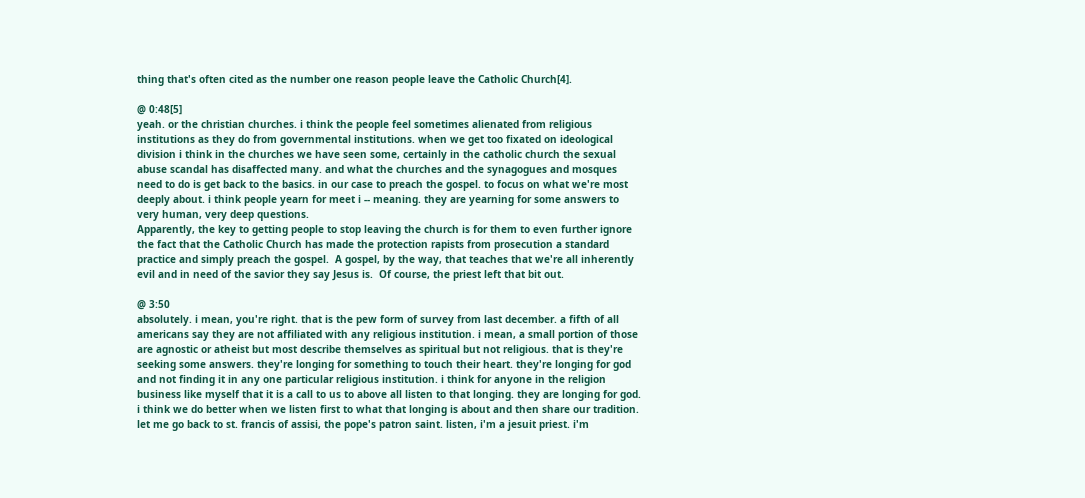thing that's often cited as the number one reason people leave the Catholic Church[4].

@ 0:48[5]
yeah. or the christian churches. i think the people feel sometimes alienated from religious institutions as they do from governmental institutions. when we get too fixated on ideological division i think in the churches we have seen some, certainly in the catholic church the sexual abuse scandal has disaffected many. and what the churches and the synagogues and mosques need to do is get back to the basics. in our case to preach the gospel. to focus on what we're most deeply about. i think people yearn for meet i -- meaning. they are yearning for some answers to very human, very deep questions.
Apparently, the key to getting people to stop leaving the church is for them to even further ignore the fact that the Catholic Church has made the protection rapists from prosecution a standard practice and simply preach the gospel.  A gospel, by the way, that teaches that we're all inherently evil and in need of the savior they say Jesus is.  Of course, the priest left that bit out.

@ 3:50
absolutely. i mean, you're right. that is the pew form of survey from last december. a fifth of all americans say they are not affiliated with any religious institution. i mean, a small portion of those are agnostic or atheist but most describe themselves as spiritual but not religious. that is they're seeking some answers. they're longing for something to touch their heart. they're longing for god and not finding it in any one particular religious institution. i think for anyone in the religion business like myself that it is a call to us to above all listen to that longing. they are longing for god. i think we do better when we listen first to what that longing is about and then share our tradition. let me go back to st. francis of assisi, the pope's patron saint. listen, i'm a jesuit priest. i'm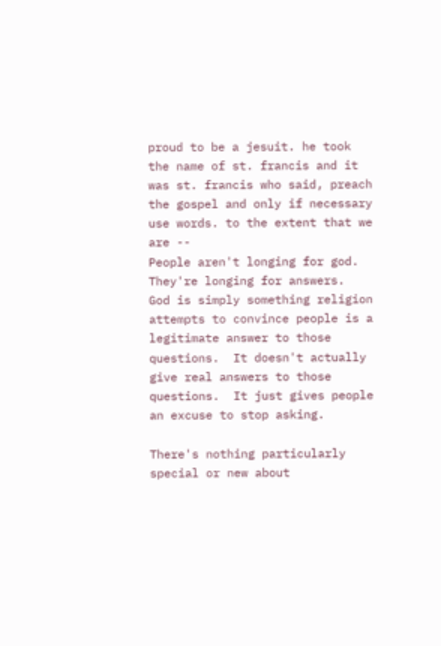proud to be a jesuit. he took the name of st. francis and it was st. francis who said, preach the gospel and only if necessary use words. to the extent that we are --
People aren't longing for god.  They're longing for answers.  God is simply something religion attempts to convince people is a legitimate answer to those questions.  It doesn't actually give real answers to those questions.  It just gives people an excuse to stop asking.

There's nothing particularly special or new about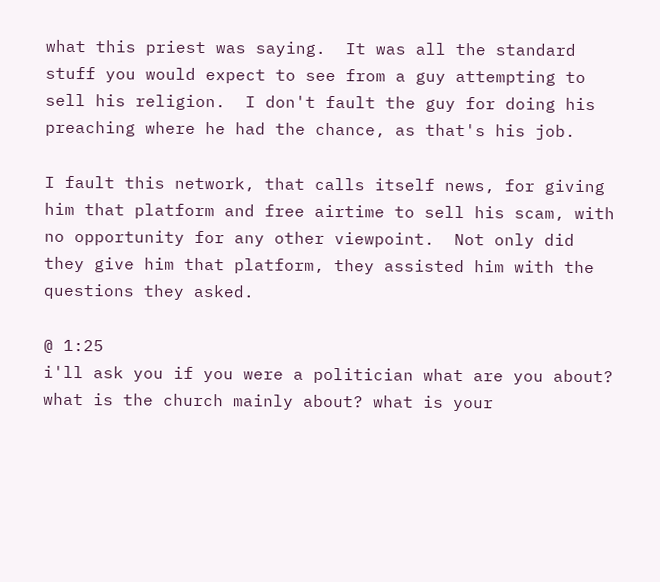what this priest was saying.  It was all the standard stuff you would expect to see from a guy attempting to sell his religion.  I don't fault the guy for doing his preaching where he had the chance, as that's his job.

I fault this network, that calls itself news, for giving him that platform and free airtime to sell his scam, with no opportunity for any other viewpoint.  Not only did they give him that platform, they assisted him with the questions they asked.

@ 1:25
i'll ask you if you were a politician what are you about? what is the church mainly about? what is your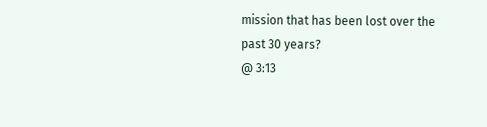mission that has been lost over the past 30 years?
@ 3:13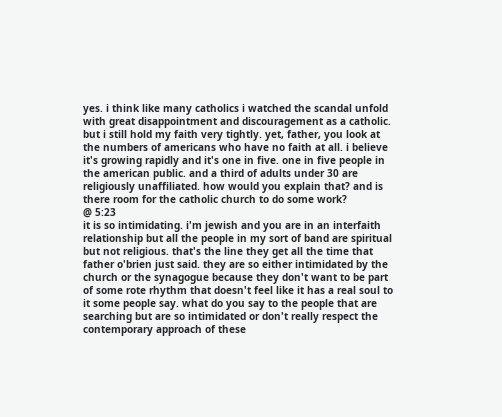yes. i think like many catholics i watched the scandal unfold with great disappointment and discouragement as a catholic. but i still hold my faith very tightly. yet, father, you look at the numbers of americans who have no faith at all. i believe it's growing rapidly and it's one in five. one in five people in the american public. and a third of adults under 30 are religiously unaffiliated. how would you explain that? and is there room for the catholic church to do some work?
@ 5:23
it is so intimidating. i'm jewish and you are in an interfaith relationship but all the people in my sort of band are spiritual but not religious. that's the line they get all the time that father o'brien just said. they are so either intimidated by the church or the synagogue because they don't want to be part of some rote rhythm that doesn't feel like it has a real soul to it some people say. what do you say to the people that are searching but are so intimidated or don't really respect the contemporary approach of these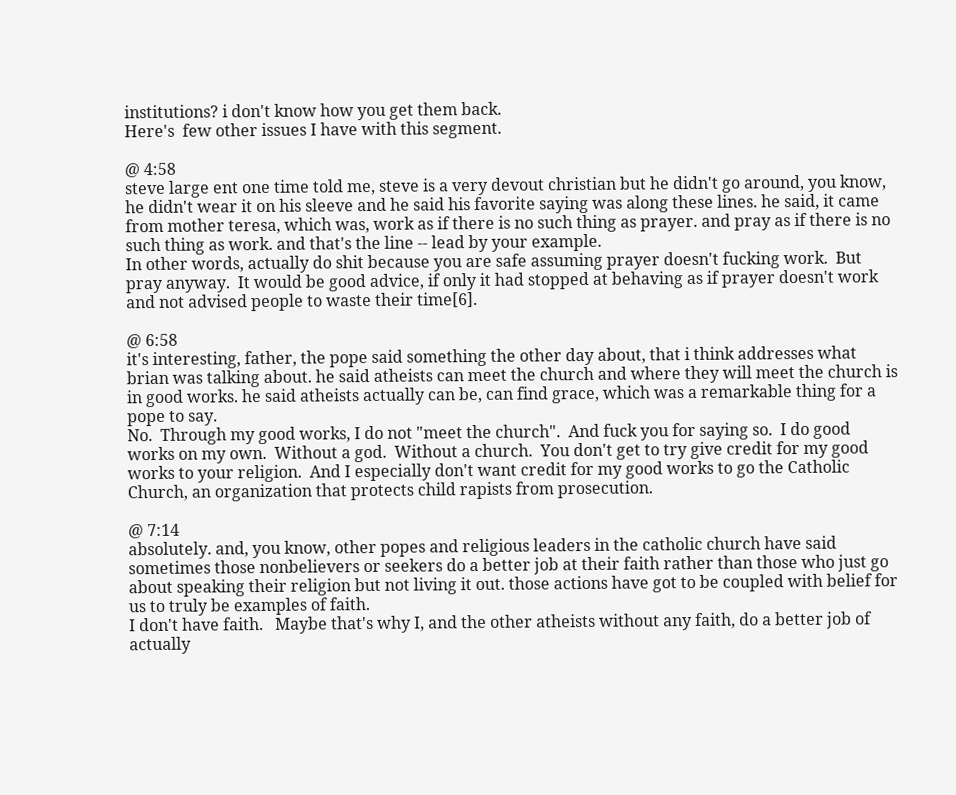institutions? i don't know how you get them back.
Here's  few other issues I have with this segment.

@ 4:58
steve large ent one time told me, steve is a very devout christian but he didn't go around, you know, he didn't wear it on his sleeve and he said his favorite saying was along these lines. he said, it came from mother teresa, which was, work as if there is no such thing as prayer. and pray as if there is no such thing as work. and that's the line -- lead by your example.
In other words, actually do shit because you are safe assuming prayer doesn't fucking work.  But pray anyway.  It would be good advice, if only it had stopped at behaving as if prayer doesn't work and not advised people to waste their time[6].

@ 6:58
it's interesting, father, the pope said something the other day about, that i think addresses what brian was talking about. he said atheists can meet the church and where they will meet the church is in good works. he said atheists actually can be, can find grace, which was a remarkable thing for a pope to say.
No.  Through my good works, I do not "meet the church".  And fuck you for saying so.  I do good works on my own.  Without a god.  Without a church.  You don't get to try give credit for my good works to your religion.  And I especially don't want credit for my good works to go the Catholic Church, an organization that protects child rapists from prosecution.

@ 7:14
absolutely. and, you know, other popes and religious leaders in the catholic church have said sometimes those nonbelievers or seekers do a better job at their faith rather than those who just go about speaking their religion but not living it out. those actions have got to be coupled with belief for us to truly be examples of faith.
I don't have faith.   Maybe that's why I, and the other atheists without any faith, do a better job of actually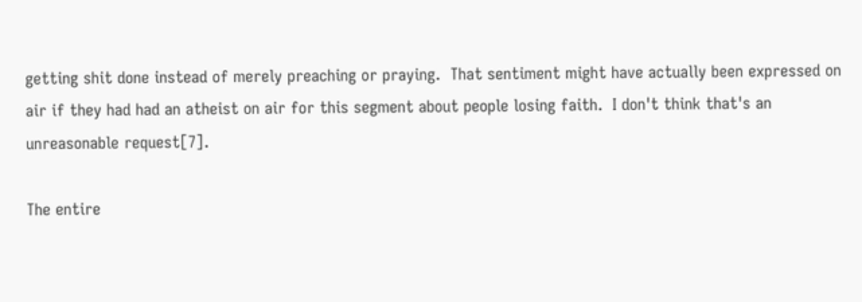getting shit done instead of merely preaching or praying.  That sentiment might have actually been expressed on air if they had had an atheist on air for this segment about people losing faith.  I don't think that's an unreasonable request[7].

The entire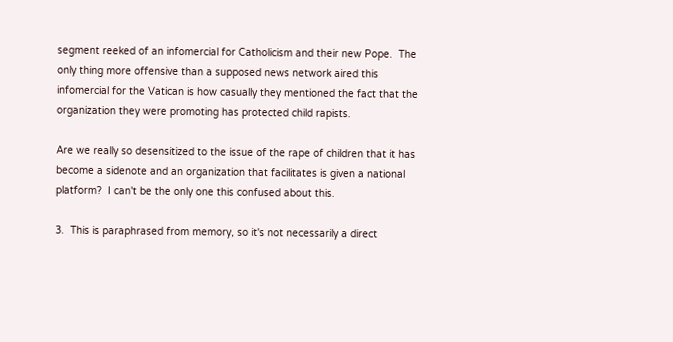segment reeked of an infomercial for Catholicism and their new Pope.  The only thing more offensive than a supposed news network aired this infomercial for the Vatican is how casually they mentioned the fact that the organization they were promoting has protected child rapists.

Are we really so desensitized to the issue of the rape of children that it has become a sidenote and an organization that facilitates is given a national platform?  I can't be the only one this confused about this.

3.  This is paraphrased from memory, so it's not necessarily a direct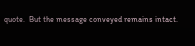quote.  But the message conveyed remains intact.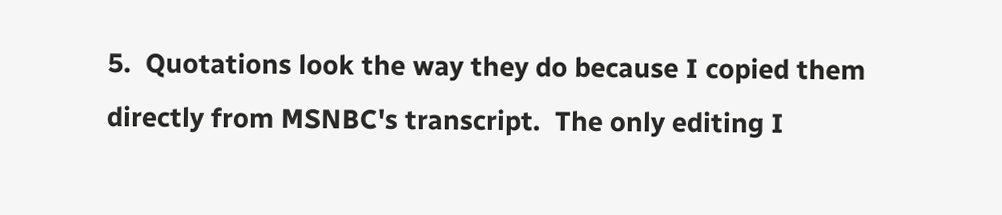5.  Quotations look the way they do because I copied them directly from MSNBC's transcript.  The only editing I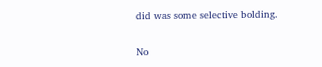did was some selective bolding.

No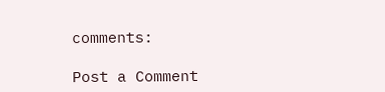comments:

Post a Comment